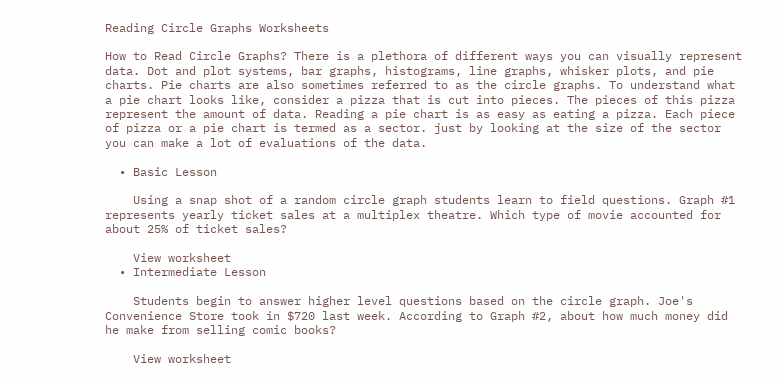Reading Circle Graphs Worksheets

How to Read Circle Graphs? There is a plethora of different ways you can visually represent data. Dot and plot systems, bar graphs, histograms, line graphs, whisker plots, and pie charts. Pie charts are also sometimes referred to as the circle graphs. To understand what a pie chart looks like, consider a pizza that is cut into pieces. The pieces of this pizza represent the amount of data. Reading a pie chart is as easy as eating a pizza. Each piece of pizza or a pie chart is termed as a sector. just by looking at the size of the sector you can make a lot of evaluations of the data.

  • Basic Lesson

    Using a snap shot of a random circle graph students learn to field questions. Graph #1 represents yearly ticket sales at a multiplex theatre. Which type of movie accounted for about 25% of ticket sales?

    View worksheet
  • Intermediate Lesson

    Students begin to answer higher level questions based on the circle graph. Joe's Convenience Store took in $720 last week. According to Graph #2, about how much money did he make from selling comic books?

    View worksheet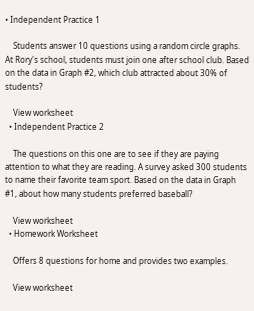• Independent Practice 1

    Students answer 10 questions using a random circle graphs. At Rory's school, students must join one after school club. Based on the data in Graph #2, which club attracted about 30% of students?

    View worksheet
  • Independent Practice 2

    The questions on this one are to see if they are paying attention to what they are reading. A survey asked 300 students to name their favorite team sport. Based on the data in Graph #1, about how many students preferred baseball?

    View worksheet
  • Homework Worksheet

    Offers 8 questions for home and provides two examples.

    View worksheet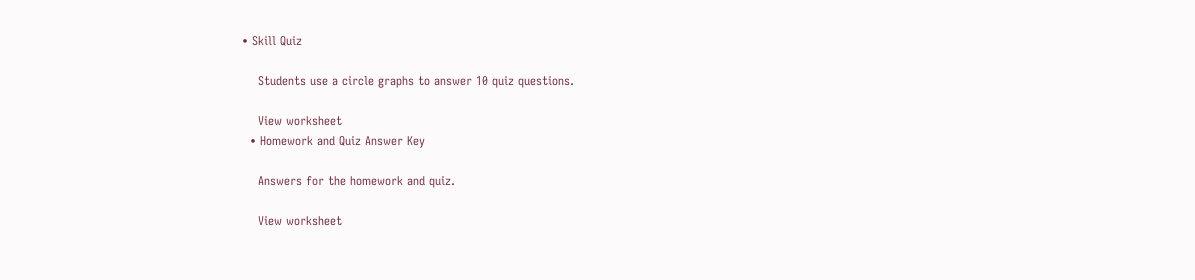• Skill Quiz

    Students use a circle graphs to answer 10 quiz questions.

    View worksheet
  • Homework and Quiz Answer Key

    Answers for the homework and quiz.

    View worksheet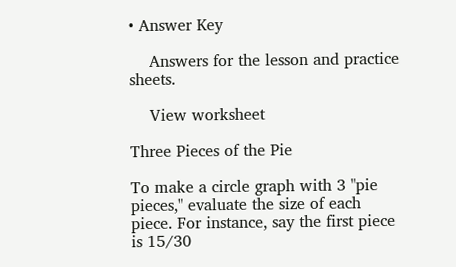• Answer Key

    Answers for the lesson and practice sheets.

    View worksheet

Three Pieces of the Pie

To make a circle graph with 3 "pie pieces," evaluate the size of each piece. For instance, say the first piece is 15/30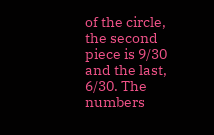of the circle, the second piece is 9/30 and the last, 6/30. The numbers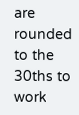are rounded to the 30ths to work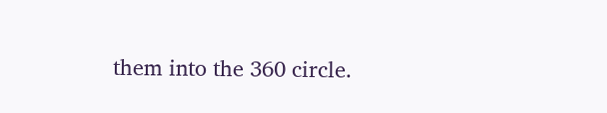them into the 360 circle.